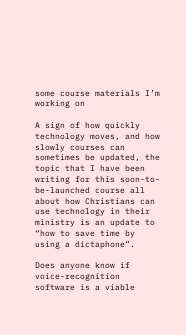some course materials I’m working on

A sign of how quickly technology moves, and how slowly courses can sometimes be updated, the topic that I have been writing for this soon-to-be-launched course all about how Christians can use technology in their ministry is an update to “how to save time by using a dictaphone”.

Does anyone know if voice-recognition software is a viable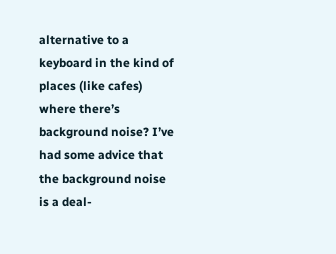alternative to a keyboard in the kind of places (like cafes) where there’s background noise? I’ve had some advice that the background noise is a deal-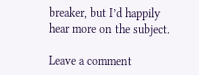breaker, but I’d happily hear more on the subject.

Leave a comment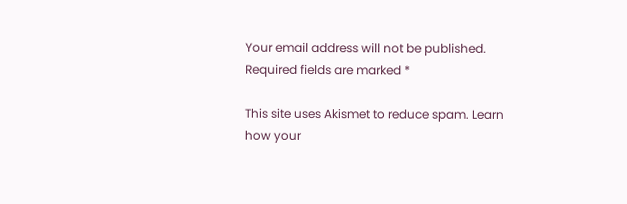Your email address will not be published. Required fields are marked *

This site uses Akismet to reduce spam. Learn how your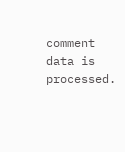comment data is processed.